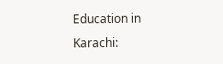Education in Karachi: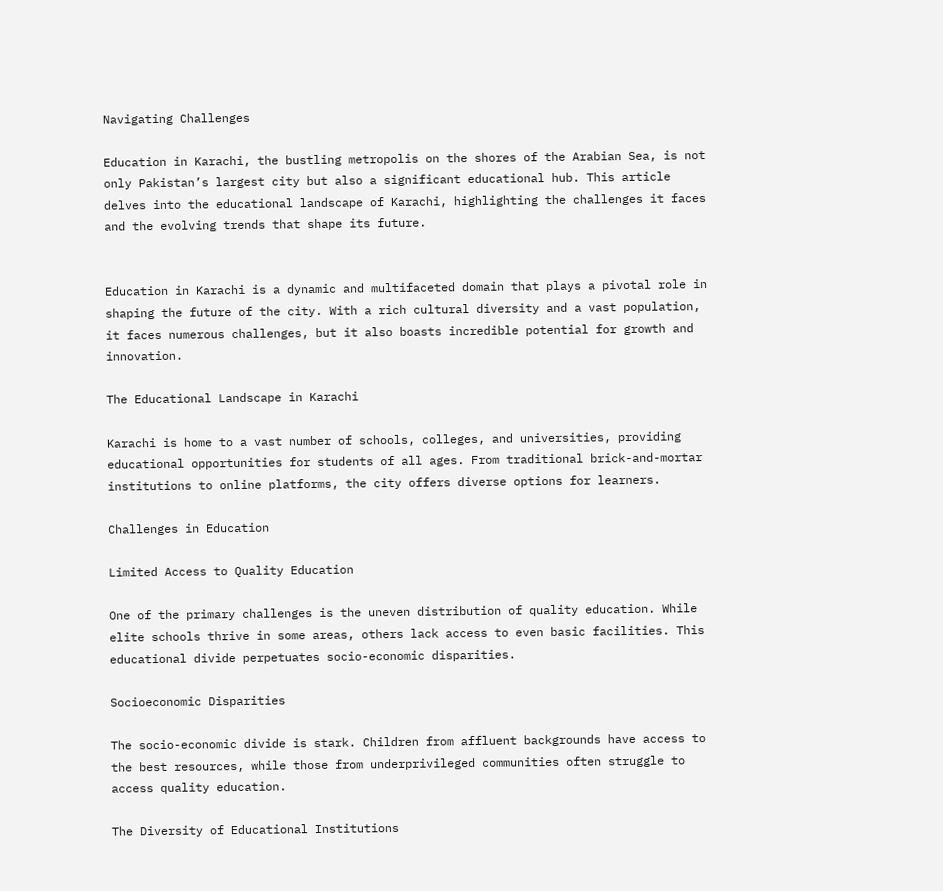Navigating Challenges

Education in Karachi, the bustling metropolis on the shores of the Arabian Sea, is not only Pakistan’s largest city but also a significant educational hub. This article delves into the educational landscape of Karachi, highlighting the challenges it faces and the evolving trends that shape its future.


Education in Karachi is a dynamic and multifaceted domain that plays a pivotal role in shaping the future of the city. With a rich cultural diversity and a vast population, it faces numerous challenges, but it also boasts incredible potential for growth and innovation.

The Educational Landscape in Karachi

Karachi is home to a vast number of schools, colleges, and universities, providing educational opportunities for students of all ages. From traditional brick-and-mortar institutions to online platforms, the city offers diverse options for learners.

Challenges in Education

Limited Access to Quality Education

One of the primary challenges is the uneven distribution of quality education. While elite schools thrive in some areas, others lack access to even basic facilities. This educational divide perpetuates socio-economic disparities.

Socioeconomic Disparities

The socio-economic divide is stark. Children from affluent backgrounds have access to the best resources, while those from underprivileged communities often struggle to access quality education.

The Diversity of Educational Institutions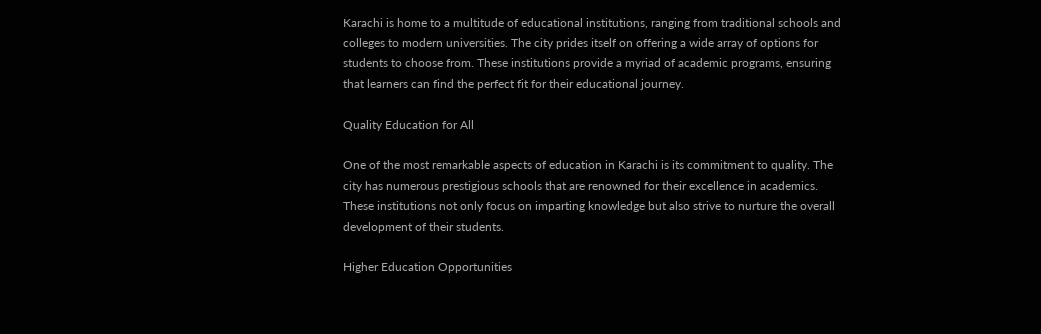Karachi is home to a multitude of educational institutions, ranging from traditional schools and colleges to modern universities. The city prides itself on offering a wide array of options for students to choose from. These institutions provide a myriad of academic programs, ensuring that learners can find the perfect fit for their educational journey.

Quality Education for All

One of the most remarkable aspects of education in Karachi is its commitment to quality. The city has numerous prestigious schools that are renowned for their excellence in academics. These institutions not only focus on imparting knowledge but also strive to nurture the overall development of their students.

Higher Education Opportunities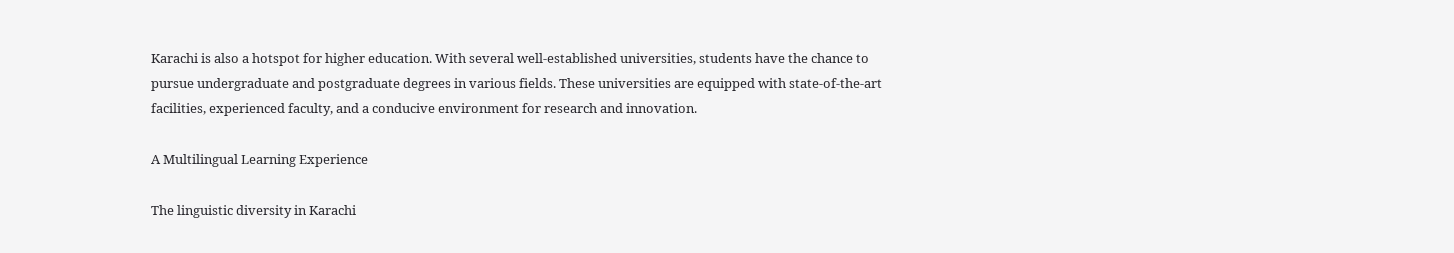Karachi is also a hotspot for higher education. With several well-established universities, students have the chance to pursue undergraduate and postgraduate degrees in various fields. These universities are equipped with state-of-the-art facilities, experienced faculty, and a conducive environment for research and innovation.

A Multilingual Learning Experience

The linguistic diversity in Karachi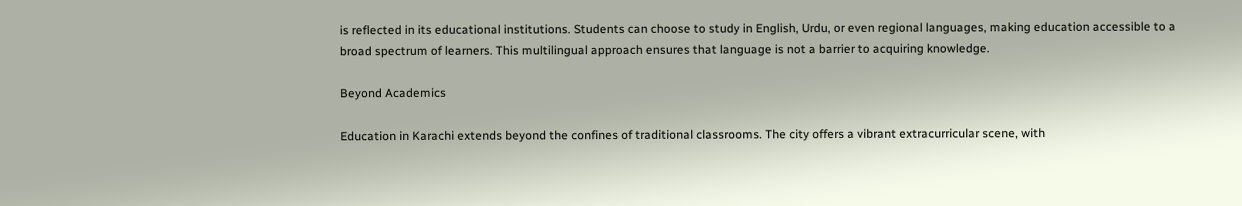is reflected in its educational institutions. Students can choose to study in English, Urdu, or even regional languages, making education accessible to a broad spectrum of learners. This multilingual approach ensures that language is not a barrier to acquiring knowledge.

Beyond Academics

Education in Karachi extends beyond the confines of traditional classrooms. The city offers a vibrant extracurricular scene, with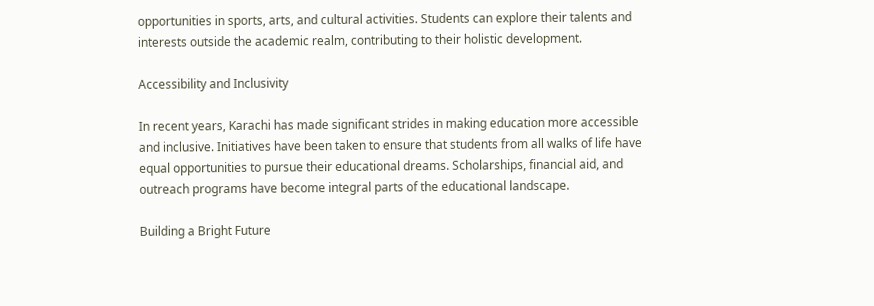opportunities in sports, arts, and cultural activities. Students can explore their talents and interests outside the academic realm, contributing to their holistic development.

Accessibility and Inclusivity

In recent years, Karachi has made significant strides in making education more accessible and inclusive. Initiatives have been taken to ensure that students from all walks of life have equal opportunities to pursue their educational dreams. Scholarships, financial aid, and outreach programs have become integral parts of the educational landscape.

Building a Bright Future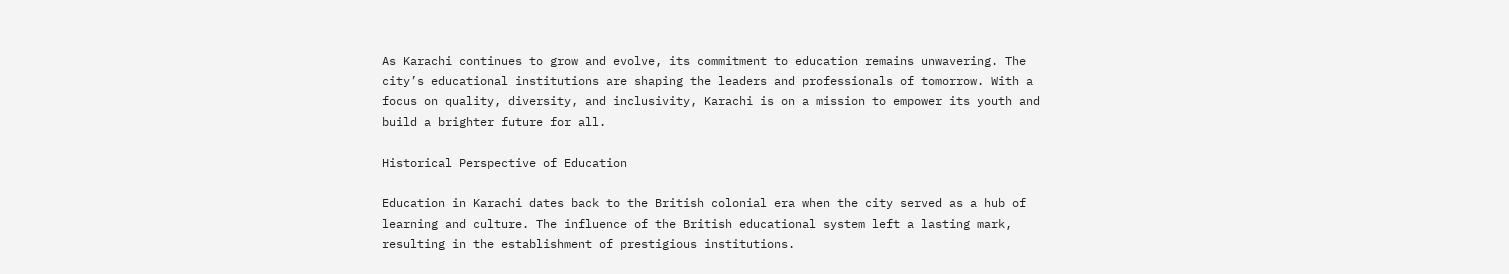As Karachi continues to grow and evolve, its commitment to education remains unwavering. The city’s educational institutions are shaping the leaders and professionals of tomorrow. With a focus on quality, diversity, and inclusivity, Karachi is on a mission to empower its youth and build a brighter future for all.

Historical Perspective of Education

Education in Karachi dates back to the British colonial era when the city served as a hub of learning and culture. The influence of the British educational system left a lasting mark, resulting in the establishment of prestigious institutions.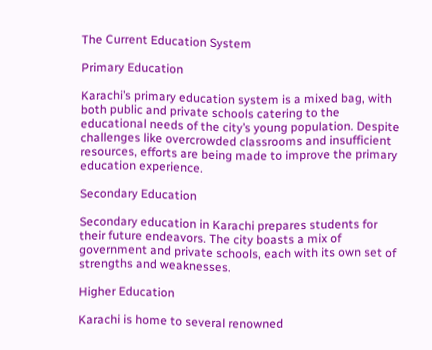The Current Education System

Primary Education

Karachi’s primary education system is a mixed bag, with both public and private schools catering to the educational needs of the city’s young population. Despite challenges like overcrowded classrooms and insufficient resources, efforts are being made to improve the primary education experience.

Secondary Education

Secondary education in Karachi prepares students for their future endeavors. The city boasts a mix of government and private schools, each with its own set of strengths and weaknesses.

Higher Education

Karachi is home to several renowned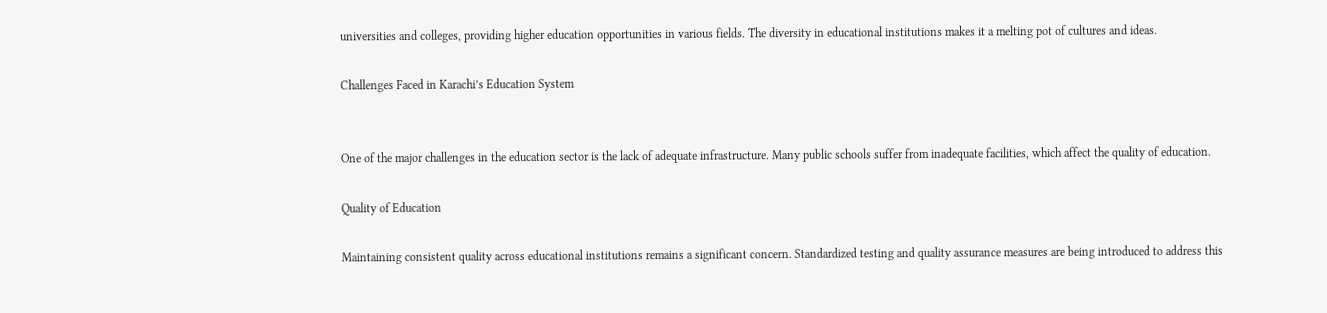universities and colleges, providing higher education opportunities in various fields. The diversity in educational institutions makes it a melting pot of cultures and ideas.

Challenges Faced in Karachi’s Education System


One of the major challenges in the education sector is the lack of adequate infrastructure. Many public schools suffer from inadequate facilities, which affect the quality of education.

Quality of Education

Maintaining consistent quality across educational institutions remains a significant concern. Standardized testing and quality assurance measures are being introduced to address this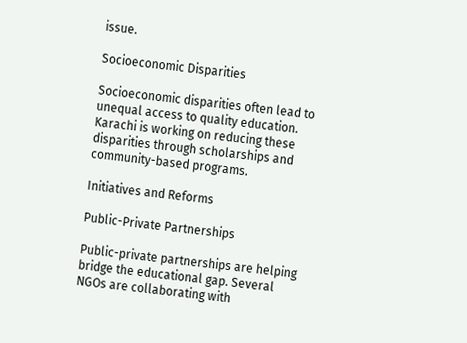issue.

Socioeconomic Disparities

Socioeconomic disparities often lead to unequal access to quality education. Karachi is working on reducing these disparities through scholarships and community-based programs.

Initiatives and Reforms

Public-Private Partnerships

Public-private partnerships are helping bridge the educational gap. Several NGOs are collaborating with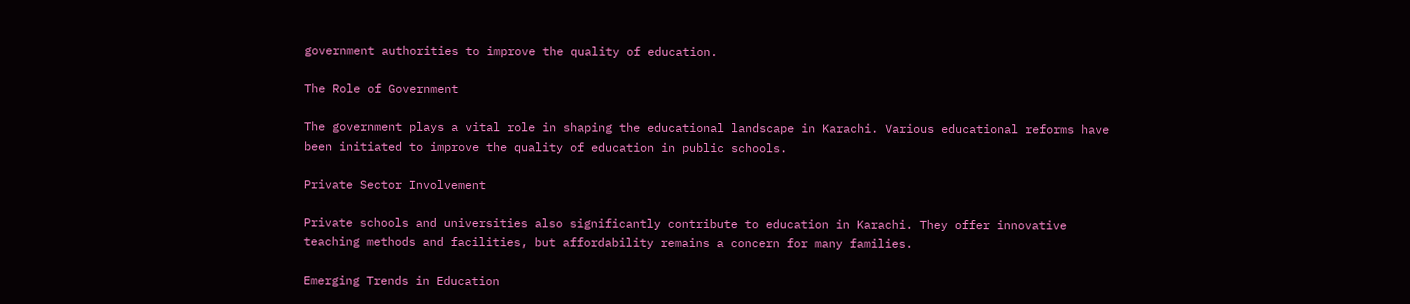government authorities to improve the quality of education.

The Role of Government

The government plays a vital role in shaping the educational landscape in Karachi. Various educational reforms have been initiated to improve the quality of education in public schools.

Private Sector Involvement

Private schools and universities also significantly contribute to education in Karachi. They offer innovative teaching methods and facilities, but affordability remains a concern for many families.

Emerging Trends in Education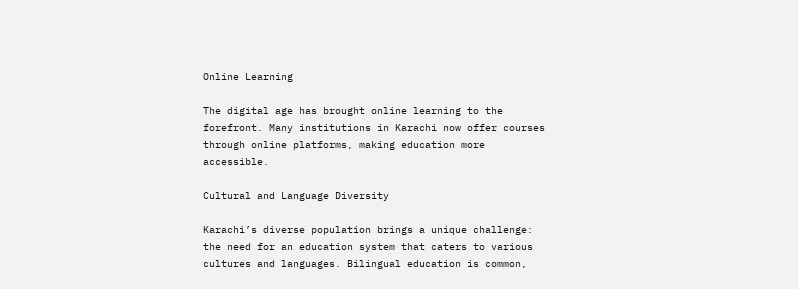Online Learning

The digital age has brought online learning to the forefront. Many institutions in Karachi now offer courses through online platforms, making education more accessible.

Cultural and Language Diversity

Karachi’s diverse population brings a unique challenge: the need for an education system that caters to various cultures and languages. Bilingual education is common,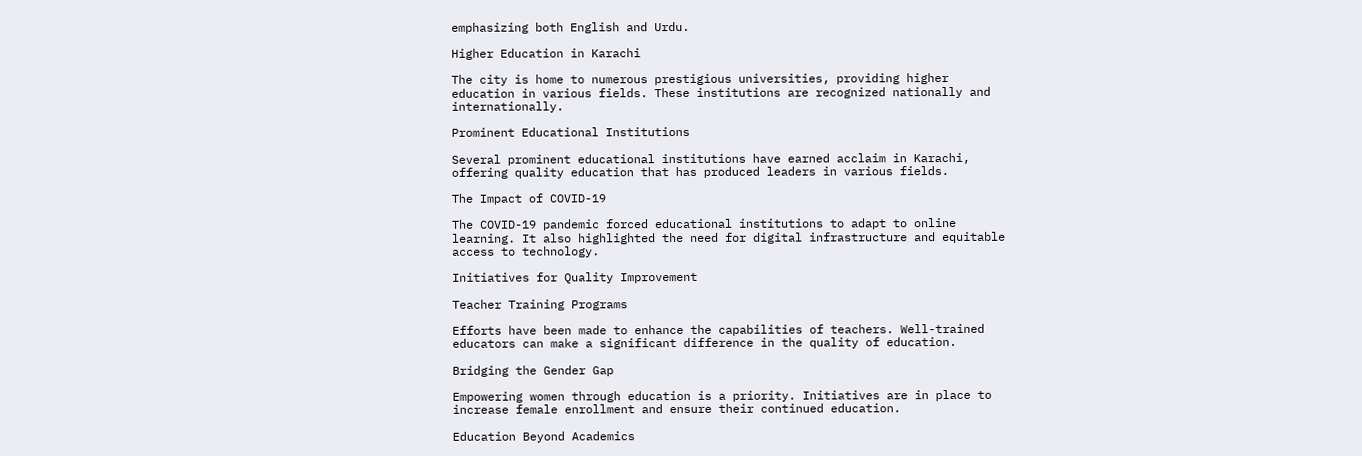emphasizing both English and Urdu.

Higher Education in Karachi

The city is home to numerous prestigious universities, providing higher education in various fields. These institutions are recognized nationally and internationally.

Prominent Educational Institutions

Several prominent educational institutions have earned acclaim in Karachi, offering quality education that has produced leaders in various fields.

The Impact of COVID-19

The COVID-19 pandemic forced educational institutions to adapt to online learning. It also highlighted the need for digital infrastructure and equitable access to technology.

Initiatives for Quality Improvement

Teacher Training Programs

Efforts have been made to enhance the capabilities of teachers. Well-trained educators can make a significant difference in the quality of education.

Bridging the Gender Gap

Empowering women through education is a priority. Initiatives are in place to increase female enrollment and ensure their continued education.

Education Beyond Academics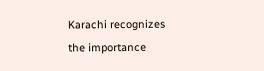Karachi recognizes the importance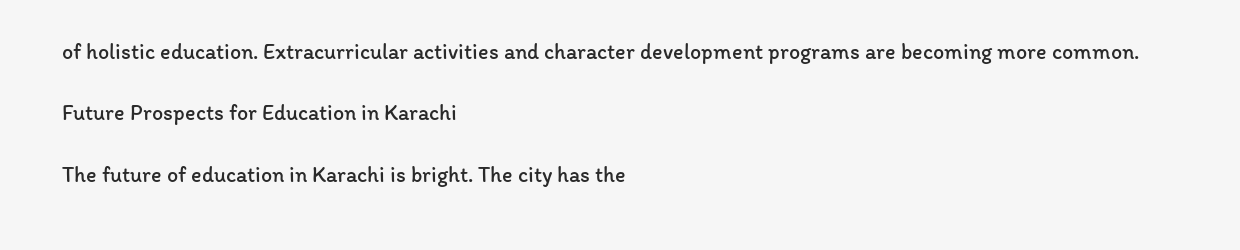of holistic education. Extracurricular activities and character development programs are becoming more common.

Future Prospects for Education in Karachi

The future of education in Karachi is bright. The city has the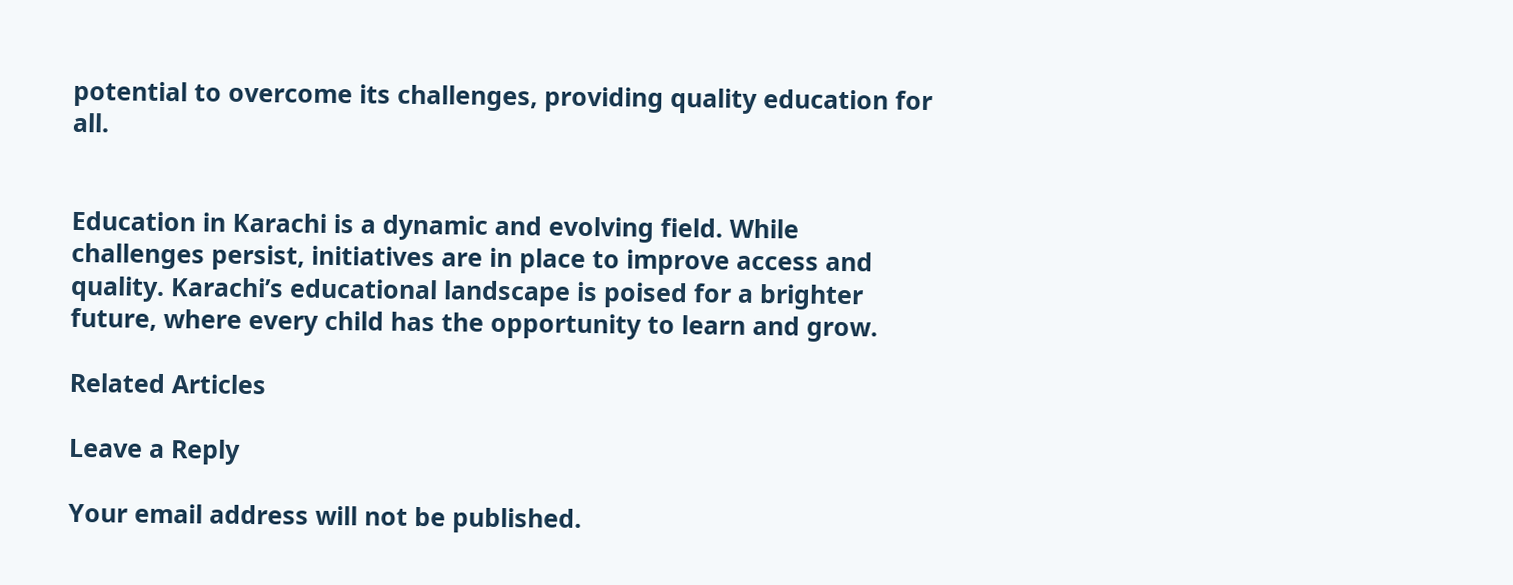potential to overcome its challenges, providing quality education for all.


Education in Karachi is a dynamic and evolving field. While challenges persist, initiatives are in place to improve access and quality. Karachi’s educational landscape is poised for a brighter future, where every child has the opportunity to learn and grow.

Related Articles

Leave a Reply

Your email address will not be published.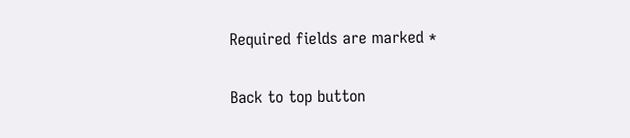Required fields are marked *

Back to top button